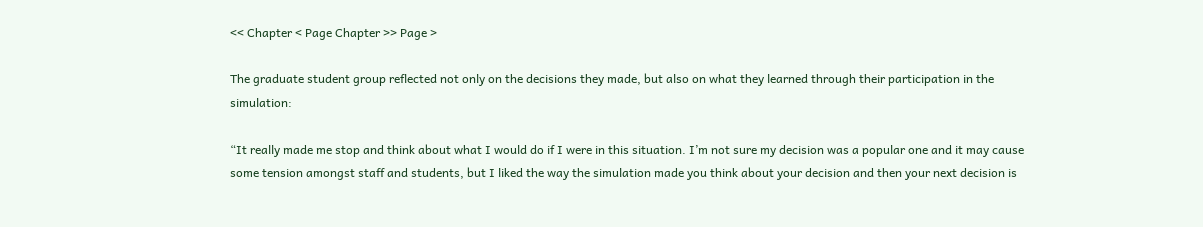<< Chapter < Page Chapter >> Page >

The graduate student group reflected not only on the decisions they made, but also on what they learned through their participation in the simulation:

“It really made me stop and think about what I would do if I were in this situation. I’m not sure my decision was a popular one and it may cause some tension amongst staff and students, but I liked the way the simulation made you think about your decision and then your next decision is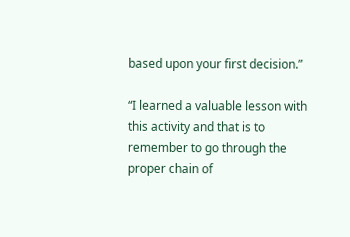based upon your first decision.”

“I learned a valuable lesson with this activity and that is to remember to go through the proper chain of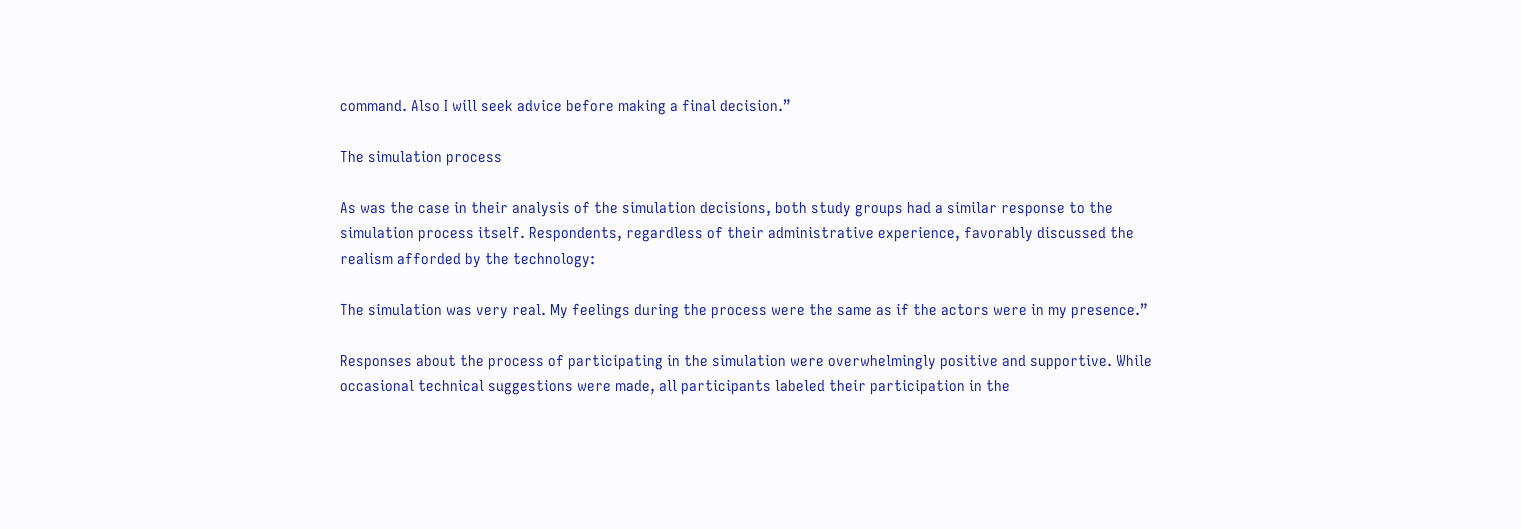command. Also I will seek advice before making a final decision.”

The simulation process

As was the case in their analysis of the simulation decisions, both study groups had a similar response to the simulation process itself. Respondents, regardless of their administrative experience, favorably discussed the realism afforded by the technology:

The simulation was very real. My feelings during the process were the same as if the actors were in my presence.”

Responses about the process of participating in the simulation were overwhelmingly positive and supportive. While occasional technical suggestions were made, all participants labeled their participation in the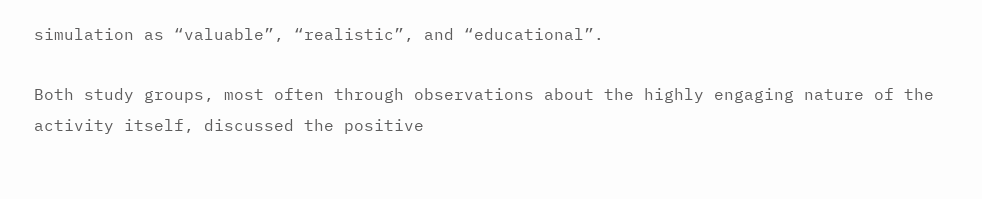simulation as “valuable”, “realistic”, and “educational”.

Both study groups, most often through observations about the highly engaging nature of the activity itself, discussed the positive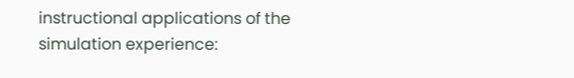instructional applications of the simulation experience: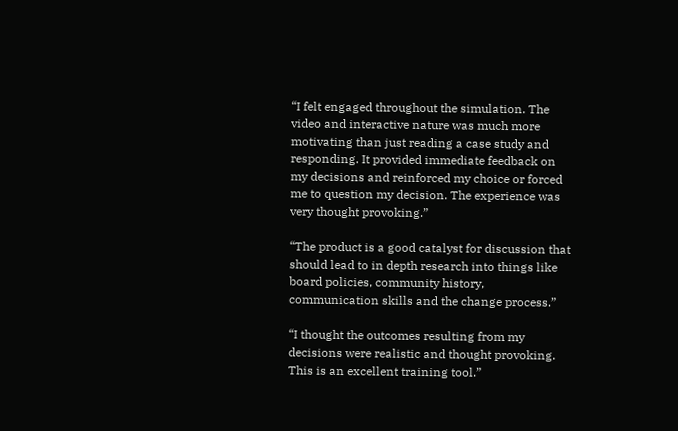“I felt engaged throughout the simulation. The video and interactive nature was much more motivating than just reading a case study and responding. It provided immediate feedback on my decisions and reinforced my choice or forced me to question my decision. The experience was very thought provoking.”

“The product is a good catalyst for discussion that should lead to in depth research into things like board policies, community history, communication skills and the change process.”

“I thought the outcomes resulting from my decisions were realistic and thought provoking. This is an excellent training tool.”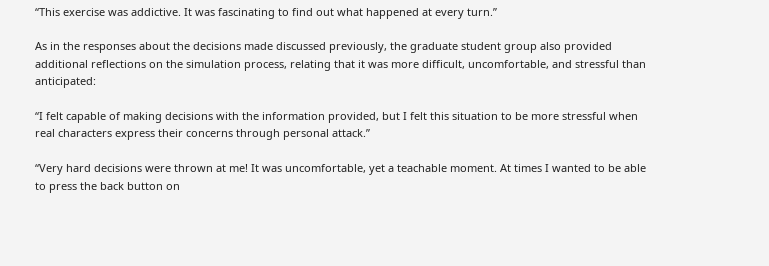“This exercise was addictive. It was fascinating to find out what happened at every turn.”

As in the responses about the decisions made discussed previously, the graduate student group also provided additional reflections on the simulation process, relating that it was more difficult, uncomfortable, and stressful than anticipated:

“I felt capable of making decisions with the information provided, but I felt this situation to be more stressful when real characters express their concerns through personal attack.”

“Very hard decisions were thrown at me! It was uncomfortable, yet a teachable moment. At times I wanted to be able to press the back button on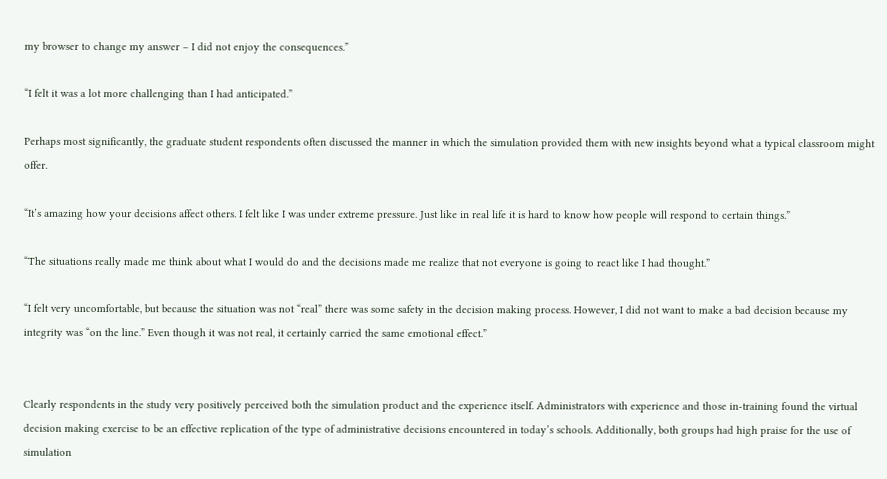my browser to change my answer – I did not enjoy the consequences.”

“I felt it was a lot more challenging than I had anticipated.”

Perhaps most significantly, the graduate student respondents often discussed the manner in which the simulation provided them with new insights beyond what a typical classroom might offer.

“It’s amazing how your decisions affect others. I felt like I was under extreme pressure. Just like in real life it is hard to know how people will respond to certain things.”

“The situations really made me think about what I would do and the decisions made me realize that not everyone is going to react like I had thought.”

“I felt very uncomfortable, but because the situation was not “real” there was some safety in the decision making process. However, I did not want to make a bad decision because my integrity was “on the line.” Even though it was not real, it certainly carried the same emotional effect.”


Clearly respondents in the study very positively perceived both the simulation product and the experience itself. Administrators with experience and those in-training found the virtual decision making exercise to be an effective replication of the type of administrative decisions encountered in today’s schools. Additionally, both groups had high praise for the use of simulation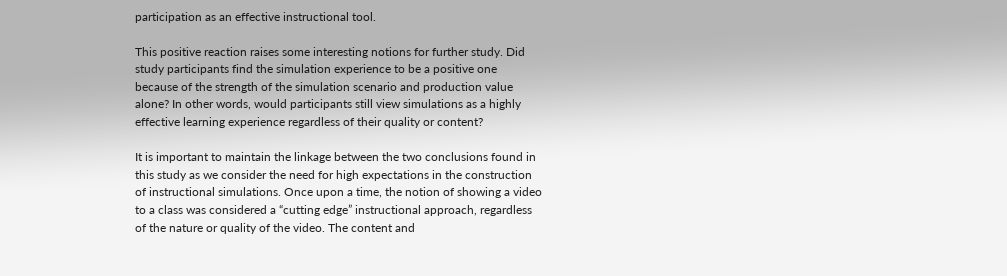participation as an effective instructional tool.

This positive reaction raises some interesting notions for further study. Did study participants find the simulation experience to be a positive one because of the strength of the simulation scenario and production value alone? In other words, would participants still view simulations as a highly effective learning experience regardless of their quality or content?

It is important to maintain the linkage between the two conclusions found in this study as we consider the need for high expectations in the construction of instructional simulations. Once upon a time, the notion of showing a video to a class was considered a “cutting edge” instructional approach, regardless of the nature or quality of the video. The content and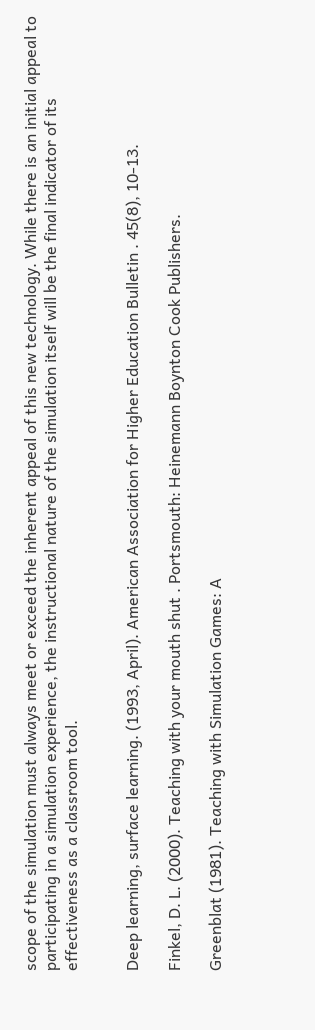scope of the simulation must always meet or exceed the inherent appeal of this new technology. While there is an initial appeal to participating in a simulation experience, the instructional nature of the simulation itself will be the final indicator of its effectiveness as a classroom tool.


Deep learning, surface learning. (1993, April). American Association for Higher Education Bulletin . 45(8), 10-13.

Finkel, D. L. (2000). Teaching with your mouth shut . Portsmouth: Heinemann Boynton Cook Publishers.

Greenblat (1981). Teaching with Simulation Games: A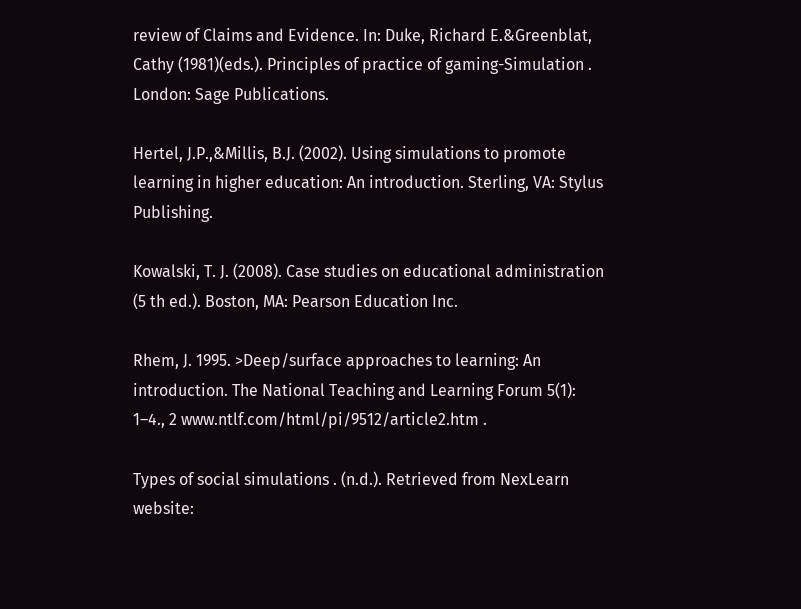review of Claims and Evidence. In: Duke, Richard E.&Greenblat, Cathy (1981)(eds.). Principles of practice of gaming-Simulation . London: Sage Publications.

Hertel, J.P.,&Millis, B.J. (2002). Using simulations to promote learning in higher education: An introduction. Sterling, VA: Stylus Publishing.

Kowalski, T. J. (2008). Case studies on educational administration (5 th ed.). Boston, MA: Pearson Education Inc.

Rhem, J. 1995. >Deep/surface approaches to learning: An introduction. The National Teaching and Learning Forum 5(1): 1–4., 2 www.ntlf.com/html/pi/9512/article2.htm .

Types of social simulations . (n.d.). Retrieved from NexLearn website: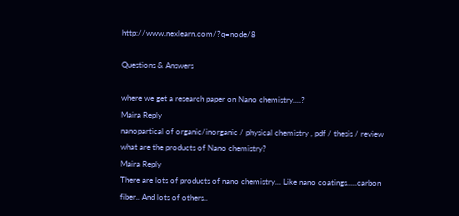http://www.nexlearn.com/?q=node/8

Questions & Answers

where we get a research paper on Nano chemistry....?
Maira Reply
nanopartical of organic/inorganic / physical chemistry , pdf / thesis / review
what are the products of Nano chemistry?
Maira Reply
There are lots of products of nano chemistry... Like nano coatings.....carbon fiber.. And lots of others..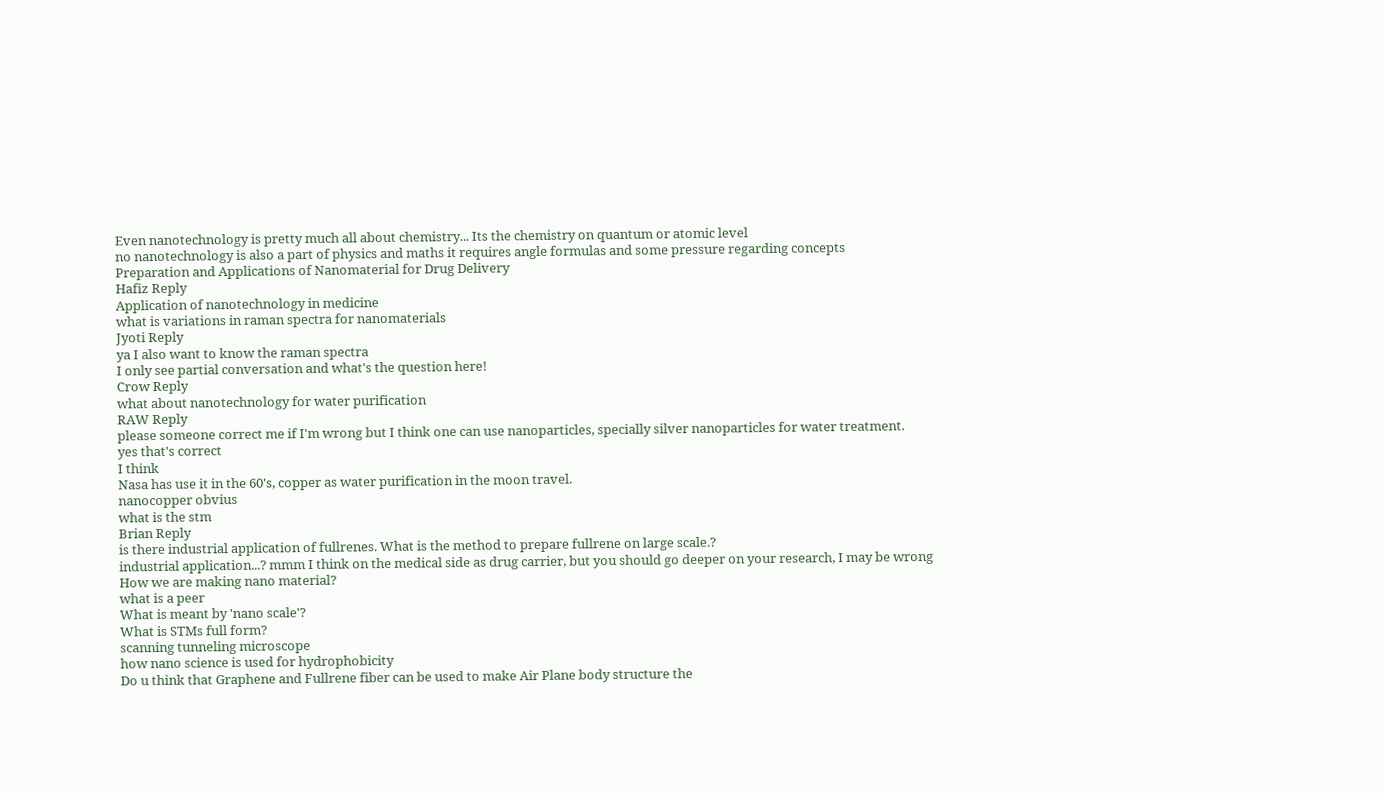Even nanotechnology is pretty much all about chemistry... Its the chemistry on quantum or atomic level
no nanotechnology is also a part of physics and maths it requires angle formulas and some pressure regarding concepts
Preparation and Applications of Nanomaterial for Drug Delivery
Hafiz Reply
Application of nanotechnology in medicine
what is variations in raman spectra for nanomaterials
Jyoti Reply
ya I also want to know the raman spectra
I only see partial conversation and what's the question here!
Crow Reply
what about nanotechnology for water purification
RAW Reply
please someone correct me if I'm wrong but I think one can use nanoparticles, specially silver nanoparticles for water treatment.
yes that's correct
I think
Nasa has use it in the 60's, copper as water purification in the moon travel.
nanocopper obvius
what is the stm
Brian Reply
is there industrial application of fullrenes. What is the method to prepare fullrene on large scale.?
industrial application...? mmm I think on the medical side as drug carrier, but you should go deeper on your research, I may be wrong
How we are making nano material?
what is a peer
What is meant by 'nano scale'?
What is STMs full form?
scanning tunneling microscope
how nano science is used for hydrophobicity
Do u think that Graphene and Fullrene fiber can be used to make Air Plane body structure the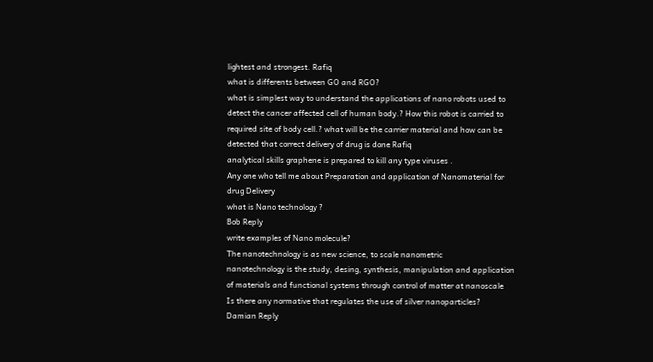lightest and strongest. Rafiq
what is differents between GO and RGO?
what is simplest way to understand the applications of nano robots used to detect the cancer affected cell of human body.? How this robot is carried to required site of body cell.? what will be the carrier material and how can be detected that correct delivery of drug is done Rafiq
analytical skills graphene is prepared to kill any type viruses .
Any one who tell me about Preparation and application of Nanomaterial for drug Delivery
what is Nano technology ?
Bob Reply
write examples of Nano molecule?
The nanotechnology is as new science, to scale nanometric
nanotechnology is the study, desing, synthesis, manipulation and application of materials and functional systems through control of matter at nanoscale
Is there any normative that regulates the use of silver nanoparticles?
Damian Reply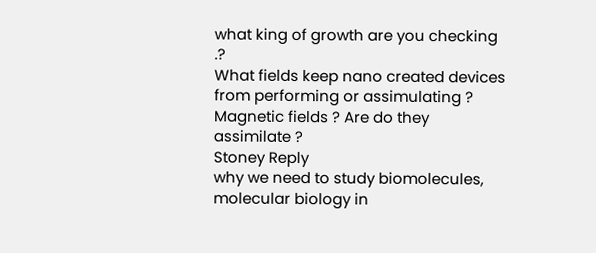what king of growth are you checking .?
What fields keep nano created devices from performing or assimulating ? Magnetic fields ? Are do they assimilate ?
Stoney Reply
why we need to study biomolecules, molecular biology in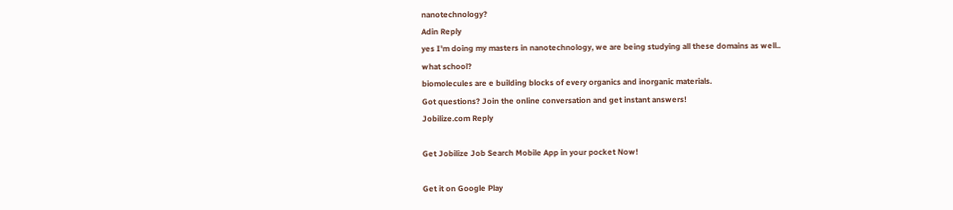nanotechnology?
Adin Reply
yes I'm doing my masters in nanotechnology, we are being studying all these domains as well..
what school?
biomolecules are e building blocks of every organics and inorganic materials.
Got questions? Join the online conversation and get instant answers!
Jobilize.com Reply

Get Jobilize Job Search Mobile App in your pocket Now!

Get it on Google Play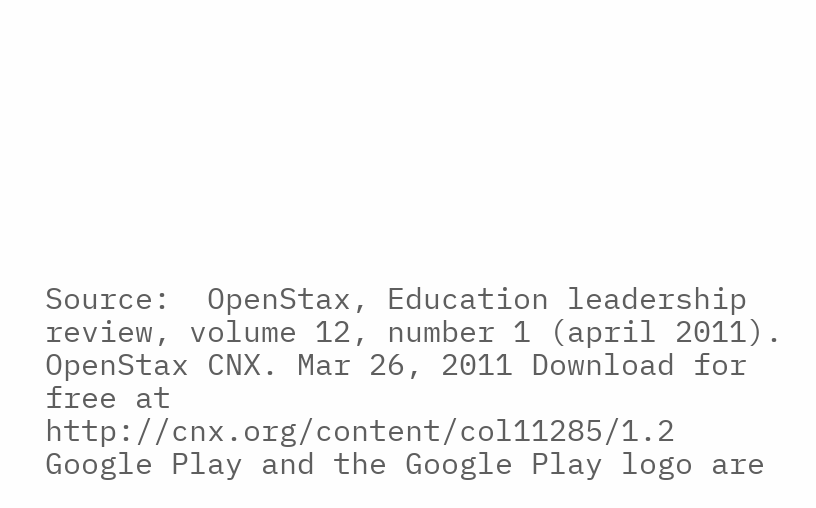Source:  OpenStax, Education leadership review, volume 12, number 1 (april 2011). OpenStax CNX. Mar 26, 2011 Download for free at http://cnx.org/content/col11285/1.2
Google Play and the Google Play logo are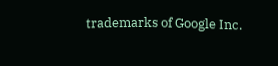trademarks of Google Inc.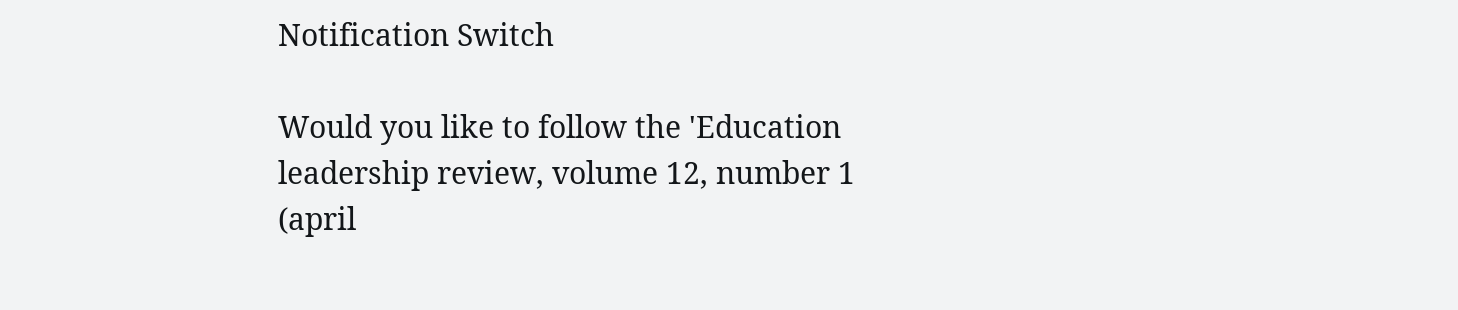Notification Switch

Would you like to follow the 'Education leadership review, volume 12, number 1 (april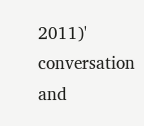2011)' conversation and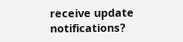receive update notifications?